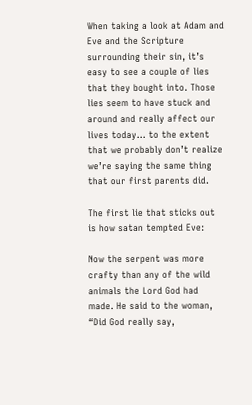When taking a look at Adam and Eve and the Scripture surrounding their sin, it’s easy to see a couple of lies that they bought into. Those lies seem to have stuck and around and really affect our lives today… to the extent that we probably don’t realize we’re saying the same thing that our first parents did.

The first lie that sticks out is how satan tempted Eve:

Now the serpent was more crafty than any of the wild animals the Lord God had made. He said to the woman, “Did God really say,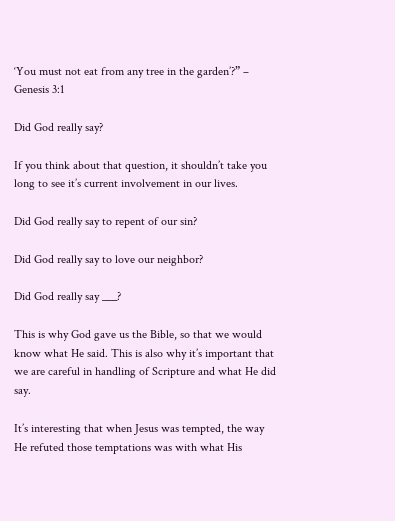‘You must not eat from any tree in the garden’?” – Genesis 3:1

Did God really say?

If you think about that question, it shouldn’t take you long to see it’s current involvement in our lives.

Did God really say to repent of our sin?

Did God really say to love our neighbor?

Did God really say ___?

This is why God gave us the Bible, so that we would know what He said. This is also why it’s important that we are careful in handling of Scripture and what He did say.

It’s interesting that when Jesus was tempted, the way He refuted those temptations was with what His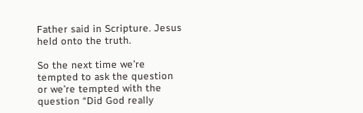Father said in Scripture. Jesus held onto the truth.

So the next time we’re tempted to ask the question or we’re tempted with the question “Did God really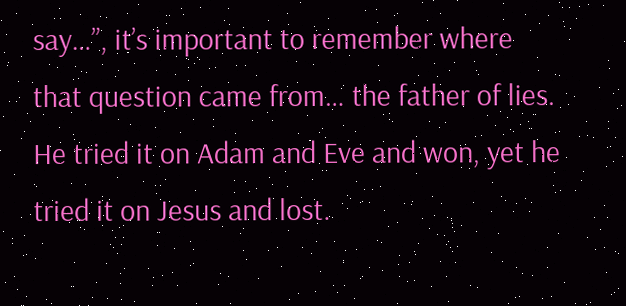say…”, it’s important to remember where that question came from… the father of lies. He tried it on Adam and Eve and won, yet he tried it on Jesus and lost.